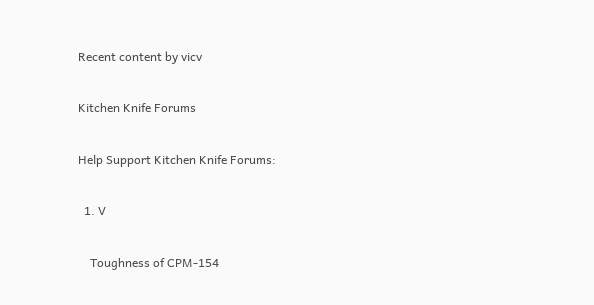Recent content by vicv

Kitchen Knife Forums

Help Support Kitchen Knife Forums:

  1. V

    Toughness of CPM-154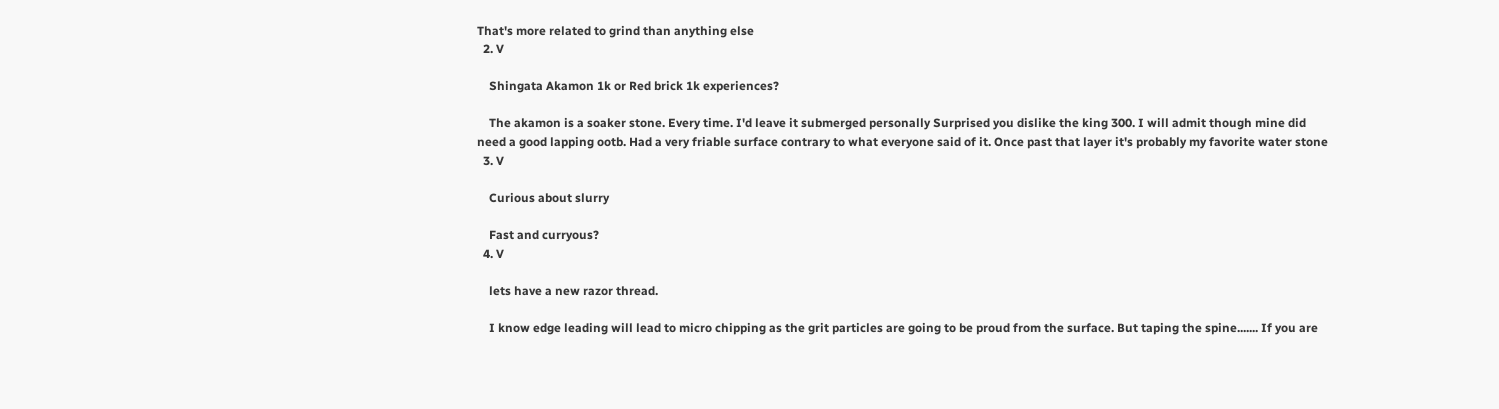That's more related to grind than anything else
  2. V

    Shingata Akamon 1k or Red brick 1k experiences?

    The akamon is a soaker stone. Every time. I'd leave it submerged personally Surprised you dislike the king 300. I will admit though mine did need a good lapping ootb. Had a very friable surface contrary to what everyone said of it. Once past that layer it's probably my favorite water stone
  3. V

    Curious about slurry

    Fast and curryous?
  4. V

    lets have a new razor thread.

    I know edge leading will lead to micro chipping as the grit particles are going to be proud from the surface. But taping the spine....... If you are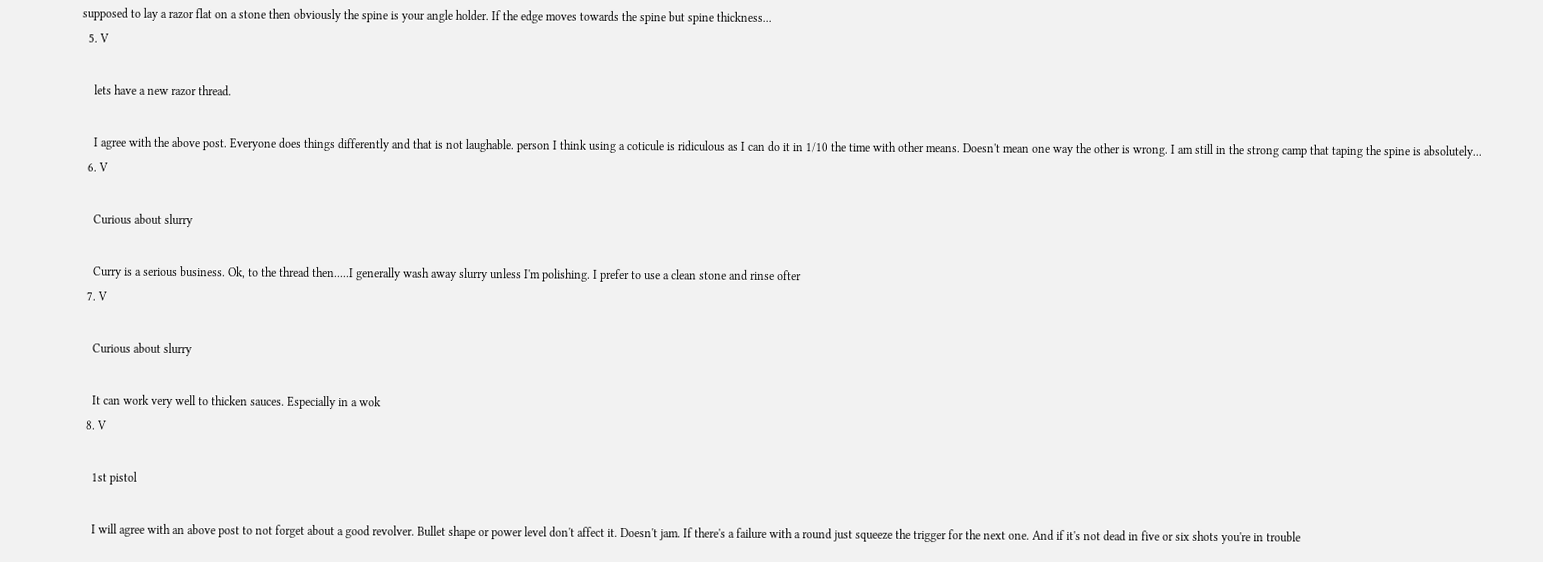supposed to lay a razor flat on a stone then obviously the spine is your angle holder. If the edge moves towards the spine but spine thickness...
  5. V

    lets have a new razor thread.

    I agree with the above post. Everyone does things differently and that is not laughable. person I think using a coticule is ridiculous as I can do it in 1/10 the time with other means. Doesn't mean one way the other is wrong. I am still in the strong camp that taping the spine is absolutely...
  6. V

    Curious about slurry

    Curry is a serious business. Ok, to the thread then.....I generally wash away slurry unless I'm polishing. I prefer to use a clean stone and rinse ofter
  7. V

    Curious about slurry

    It can work very well to thicken sauces. Especially in a wok
  8. V

    1st pistol

    I will agree with an above post to not forget about a good revolver. Bullet shape or power level don't affect it. Doesn't jam. If there's a failure with a round just squeeze the trigger for the next one. And if it's not dead in five or six shots you're in trouble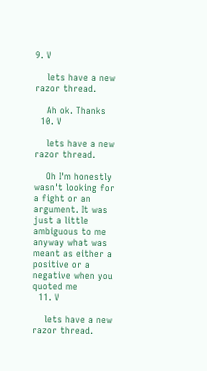9. V

    lets have a new razor thread.

    Ah ok. Thanks
  10. V

    lets have a new razor thread.

    Oh I'm honestly wasn't looking for a fight or an argument. It was just a little ambiguous to me anyway what was meant as either a positive or a negative when you quoted me
  11. V

    lets have a new razor thread.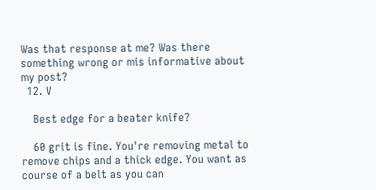Was that response at me? Was there something wrong or mis informative about my post?
  12. V

    Best edge for a beater knife?

    60 grit is fine. You're removing metal to remove chips and a thick edge. You want as course of a belt as you can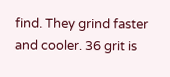find. They grind faster and cooler. 36 grit is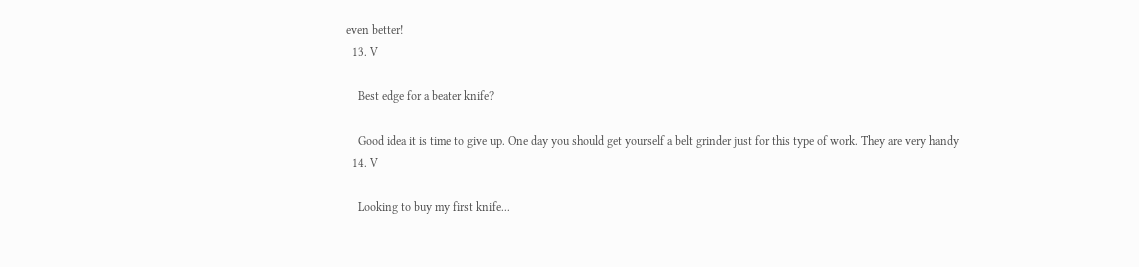even better!
  13. V

    Best edge for a beater knife?

    Good idea it is time to give up. One day you should get yourself a belt grinder just for this type of work. They are very handy
  14. V

    Looking to buy my first knife...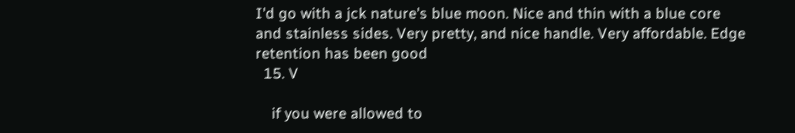I'd go with a jck nature's blue moon. Nice and thin with a blue core and stainless sides. Very pretty, and nice handle. Very affordable. Edge retention has been good
  15. V

    if you were allowed to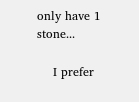only have 1 stone...

    I prefer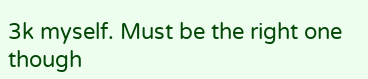3k myself. Must be the right one though